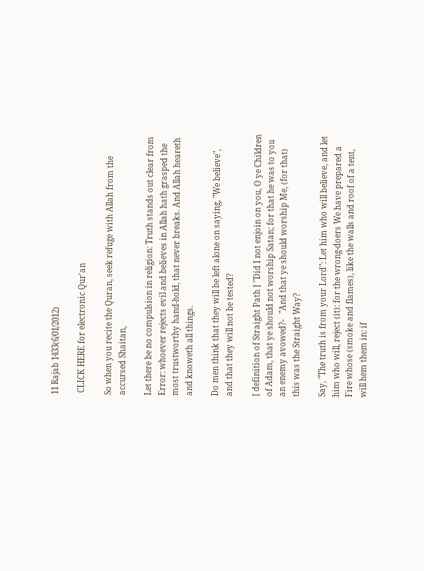11 Rajab 1433(6/01/2012)

 CLICK HERE for electronic Qur'an

So when you recite the Quran, seek refuge with Allah from the accursed Shaitan,

Let there be no compulsion in religion: Truth stands out clear from Error: whoever rejects evil and believes in Allah hath grasped the most trustworthy hand-hold, that never breaks. And Allah heareth and knoweth all things.

Do men think that they will be left alone on saying, "We believe", and that they will not be tested?

[ definition of Straight Path ] "Did I not enjoin on you, O ye Children of Adam, that ye should not worship Satan; for that he was to you an enemy avowed?-   "And that ye should worship Me, (for that) this was the Straight Way?

Say, "The truth is from your Lord": Let him who will believe, and let him who will, reject (it): for the wrong-doers We have prepared a Fire whose (smoke and flames), like the walls and roof of a tent, will hem them in: if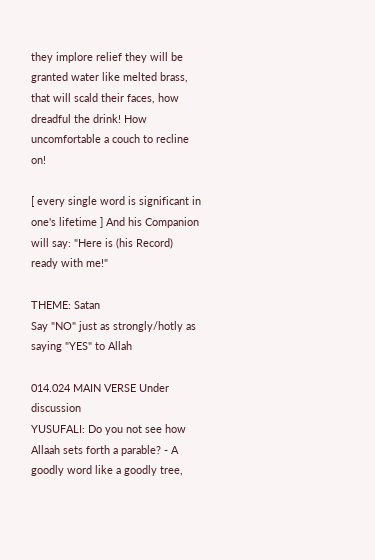they implore relief they will be granted water like melted brass, that will scald their faces, how dreadful the drink! How uncomfortable a couch to recline on!

[ every single word is significant in one's lifetime ] And his Companion will say: "Here is (his Record) ready with me!"

THEME: Satan
Say "NO" just as strongly/hotly as saying "YES" to Allah

014.024 MAIN VERSE Under discussion
YUSUFALI: Do you not see how Allaah sets forth a parable? - A goodly word like a goodly tree,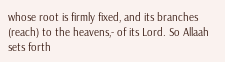whose root is firmly fixed, and its branches (reach) to the heavens,- of its Lord. So Allaah sets forth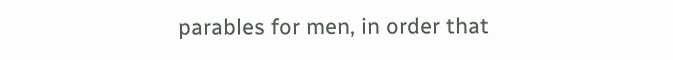parables for men, in order that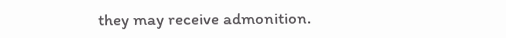they may receive admonition.